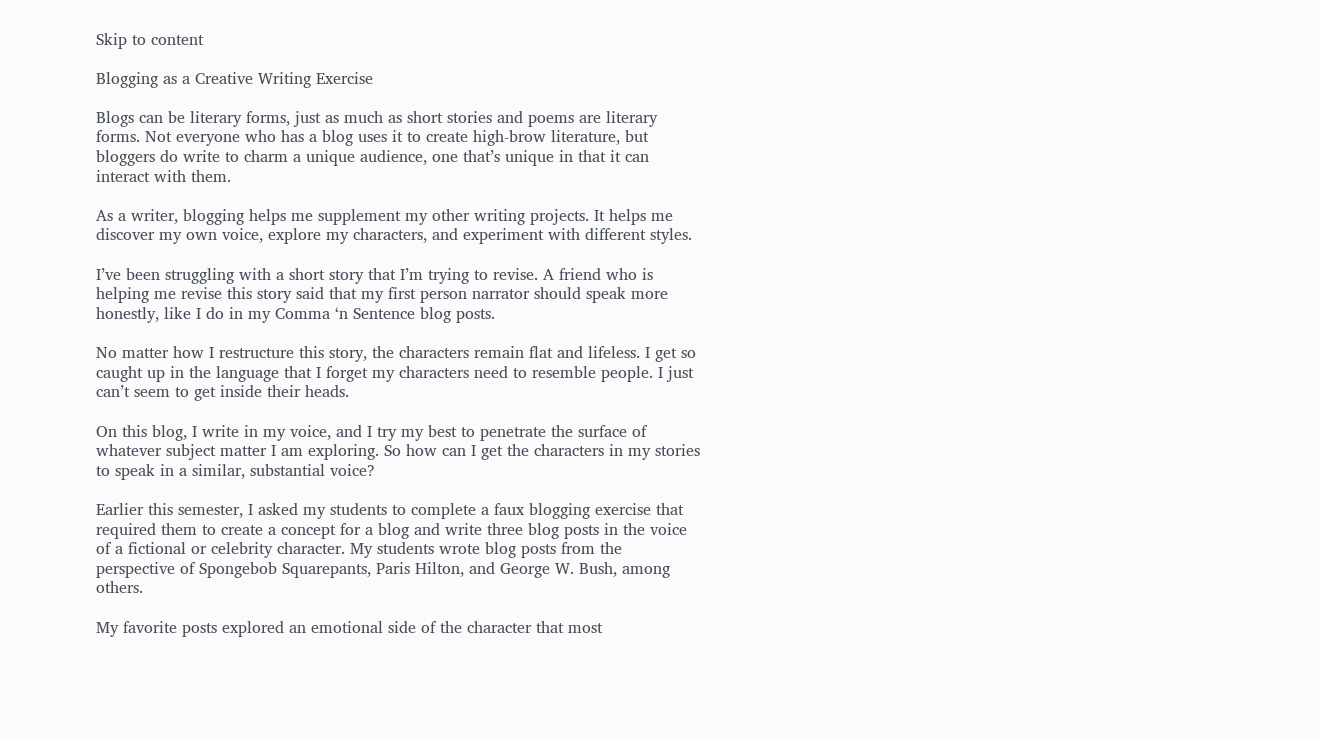Skip to content

Blogging as a Creative Writing Exercise

Blogs can be literary forms, just as much as short stories and poems are literary forms. Not everyone who has a blog uses it to create high-brow literature, but bloggers do write to charm a unique audience, one that’s unique in that it can interact with them.

As a writer, blogging helps me supplement my other writing projects. It helps me discover my own voice, explore my characters, and experiment with different styles.

I’ve been struggling with a short story that I’m trying to revise. A friend who is helping me revise this story said that my first person narrator should speak more honestly, like I do in my Comma ‘n Sentence blog posts.

No matter how I restructure this story, the characters remain flat and lifeless. I get so caught up in the language that I forget my characters need to resemble people. I just can’t seem to get inside their heads.

On this blog, I write in my voice, and I try my best to penetrate the surface of whatever subject matter I am exploring. So how can I get the characters in my stories to speak in a similar, substantial voice?

Earlier this semester, I asked my students to complete a faux blogging exercise that required them to create a concept for a blog and write three blog posts in the voice of a fictional or celebrity character. My students wrote blog posts from the perspective of Spongebob Squarepants, Paris Hilton, and George W. Bush, among others.

My favorite posts explored an emotional side of the character that most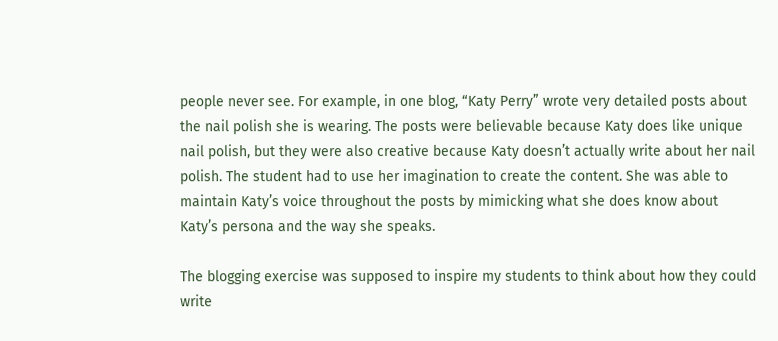people never see. For example, in one blog, “Katy Perry” wrote very detailed posts about the nail polish she is wearing. The posts were believable because Katy does like unique nail polish, but they were also creative because Katy doesn’t actually write about her nail polish. The student had to use her imagination to create the content. She was able to maintain Katy’s voice throughout the posts by mimicking what she does know about Katy’s persona and the way she speaks.

The blogging exercise was supposed to inspire my students to think about how they could write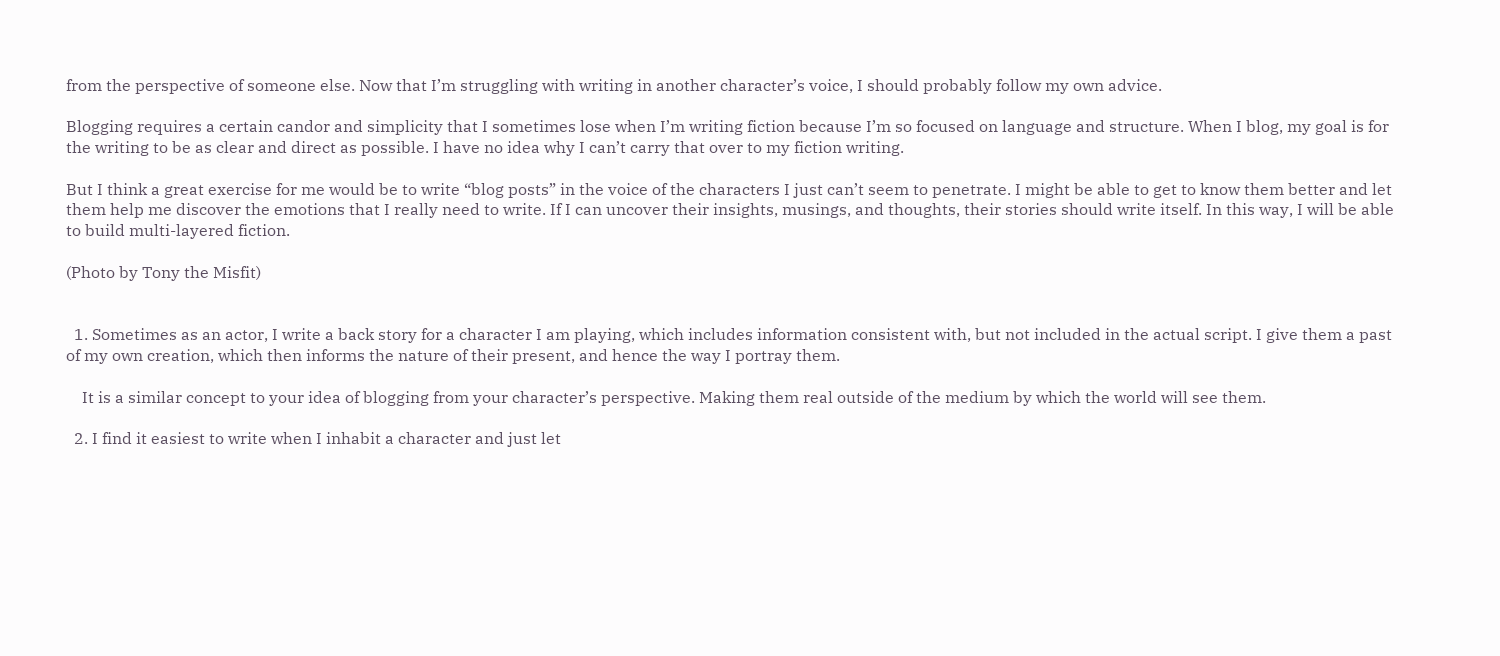from the perspective of someone else. Now that I’m struggling with writing in another character’s voice, I should probably follow my own advice.

Blogging requires a certain candor and simplicity that I sometimes lose when I’m writing fiction because I’m so focused on language and structure. When I blog, my goal is for the writing to be as clear and direct as possible. I have no idea why I can’t carry that over to my fiction writing.

But I think a great exercise for me would be to write “blog posts” in the voice of the characters I just can’t seem to penetrate. I might be able to get to know them better and let them help me discover the emotions that I really need to write. If I can uncover their insights, musings, and thoughts, their stories should write itself. In this way, I will be able to build multi-layered fiction.

(Photo by Tony the Misfit)


  1. Sometimes as an actor, I write a back story for a character I am playing, which includes information consistent with, but not included in the actual script. I give them a past of my own creation, which then informs the nature of their present, and hence the way I portray them.

    It is a similar concept to your idea of blogging from your character’s perspective. Making them real outside of the medium by which the world will see them.

  2. I find it easiest to write when I inhabit a character and just let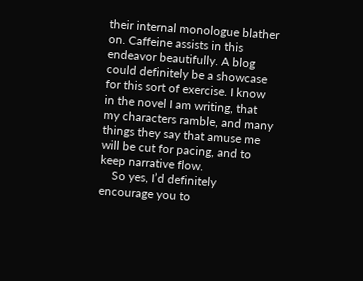their internal monologue blather on. Caffeine assists in this endeavor beautifully. A blog could definitely be a showcase for this sort of exercise. I know in the novel I am writing, that my characters ramble, and many things they say that amuse me will be cut for pacing, and to keep narrative flow.
    So yes, I’d definitely encourage you to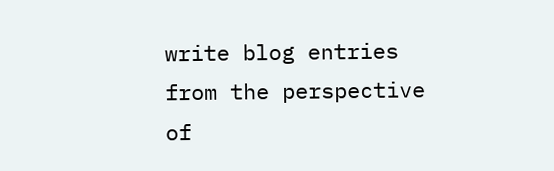write blog entries from the perspective of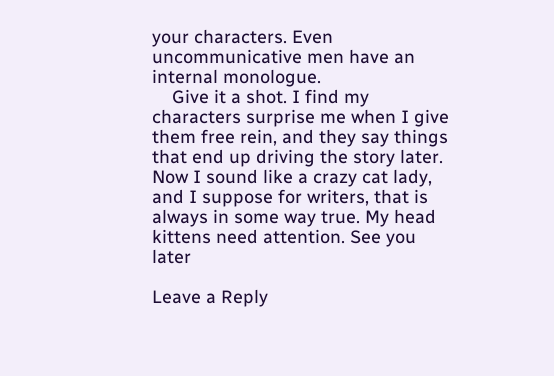your characters. Even uncommunicative men have an internal monologue.
    Give it a shot. I find my characters surprise me when I give them free rein, and they say things that end up driving the story later. Now I sound like a crazy cat lady, and I suppose for writers, that is always in some way true. My head kittens need attention. See you later

Leave a Reply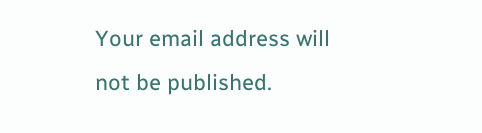Your email address will not be published.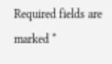Required fields are marked *